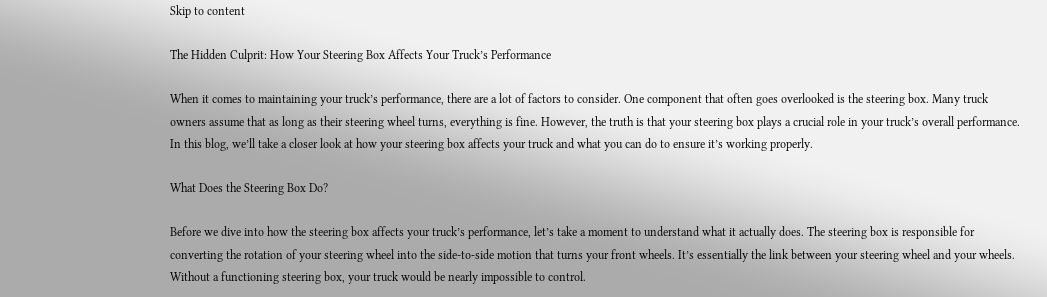Skip to content

The Hidden Culprit: How Your Steering Box Affects Your Truck’s Performance

When it comes to maintaining your truck’s performance, there are a lot of factors to consider. One component that often goes overlooked is the steering box. Many truck owners assume that as long as their steering wheel turns, everything is fine. However, the truth is that your steering box plays a crucial role in your truck’s overall performance. In this blog, we’ll take a closer look at how your steering box affects your truck and what you can do to ensure it’s working properly.

What Does the Steering Box Do?

Before we dive into how the steering box affects your truck’s performance, let’s take a moment to understand what it actually does. The steering box is responsible for converting the rotation of your steering wheel into the side-to-side motion that turns your front wheels. It’s essentially the link between your steering wheel and your wheels. Without a functioning steering box, your truck would be nearly impossible to control.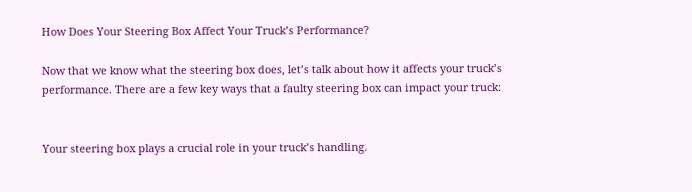How Does Your Steering Box Affect Your Truck’s Performance?

Now that we know what the steering box does, let’s talk about how it affects your truck’s performance. There are a few key ways that a faulty steering box can impact your truck:


Your steering box plays a crucial role in your truck’s handling.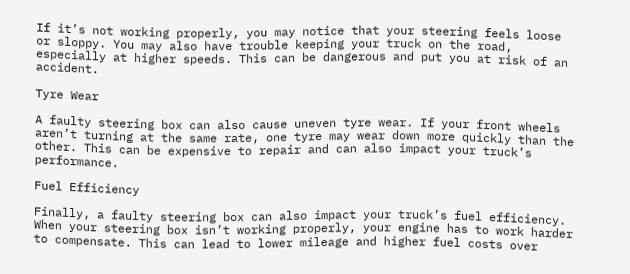If it’s not working properly, you may notice that your steering feels loose or sloppy. You may also have trouble keeping your truck on the road, especially at higher speeds. This can be dangerous and put you at risk of an accident.

Tyre Wear

A faulty steering box can also cause uneven tyre wear. If your front wheels aren’t turning at the same rate, one tyre may wear down more quickly than the other. This can be expensive to repair and can also impact your truck’s performance.

Fuel Efficiency

Finally, a faulty steering box can also impact your truck’s fuel efficiency. When your steering box isn’t working properly, your engine has to work harder to compensate. This can lead to lower mileage and higher fuel costs over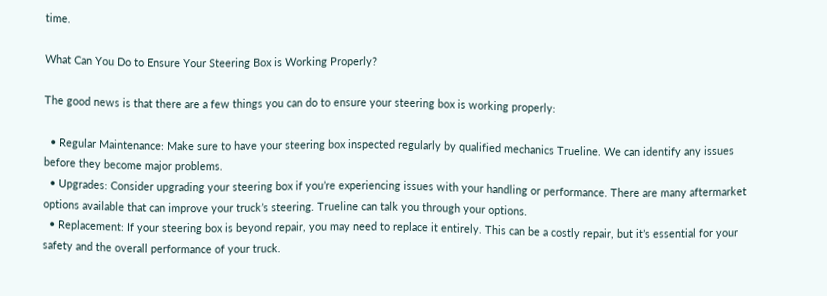time.

What Can You Do to Ensure Your Steering Box is Working Properly?

The good news is that there are a few things you can do to ensure your steering box is working properly:

  • Regular Maintenance: Make sure to have your steering box inspected regularly by qualified mechanics Trueline. We can identify any issues before they become major problems.
  • Upgrades: Consider upgrading your steering box if you’re experiencing issues with your handling or performance. There are many aftermarket options available that can improve your truck’s steering. Trueline can talk you through your options.
  • Replacement: If your steering box is beyond repair, you may need to replace it entirely. This can be a costly repair, but it’s essential for your safety and the overall performance of your truck.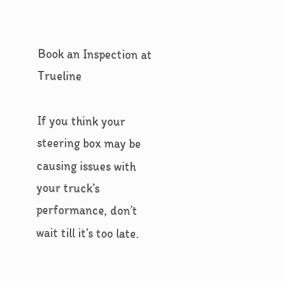Book an Inspection at Trueline

If you think your steering box may be causing issues with your truck’s performance, don’t wait till it’s too late.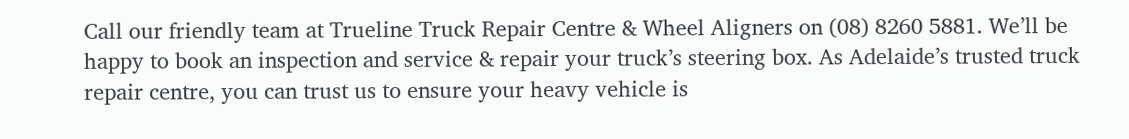Call our friendly team at Trueline Truck Repair Centre & Wheel Aligners on (08) 8260 5881. We’ll be happy to book an inspection and service & repair your truck’s steering box. As Adelaide’s trusted truck repair centre, you can trust us to ensure your heavy vehicle is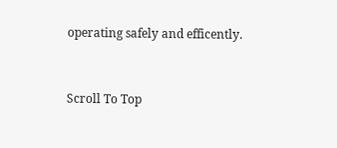operating safely and efficently.


Scroll To Top